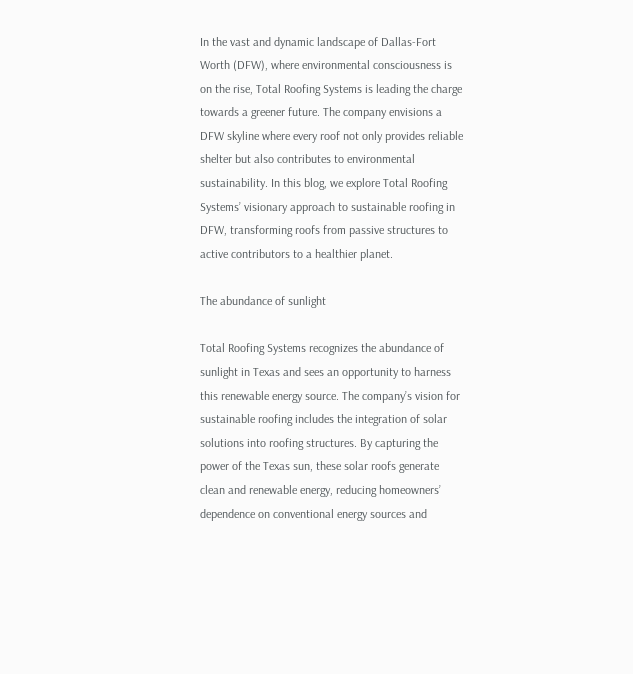In the vast and dynamic landscape of Dallas-Fort Worth (DFW), where environmental consciousness is on the rise, Total Roofing Systems is leading the charge towards a greener future. The company envisions a DFW skyline where every roof not only provides reliable shelter but also contributes to environmental sustainability. In this blog, we explore Total Roofing Systems’ visionary approach to sustainable roofing in DFW, transforming roofs from passive structures to active contributors to a healthier planet.

The abundance of sunlight

Total Roofing Systems recognizes the abundance of sunlight in Texas and sees an opportunity to harness this renewable energy source. The company’s vision for sustainable roofing includes the integration of solar solutions into roofing structures. By capturing the power of the Texas sun, these solar roofs generate clean and renewable energy, reducing homeowners’ dependence on conventional energy sources and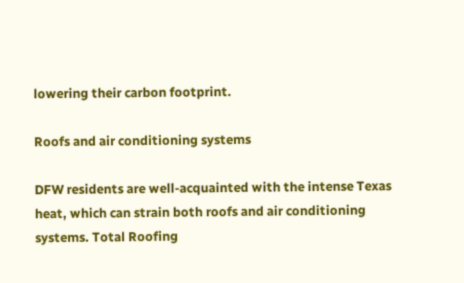lowering their carbon footprint.

Roofs and air conditioning systems

DFW residents are well-acquainted with the intense Texas heat, which can strain both roofs and air conditioning systems. Total Roofing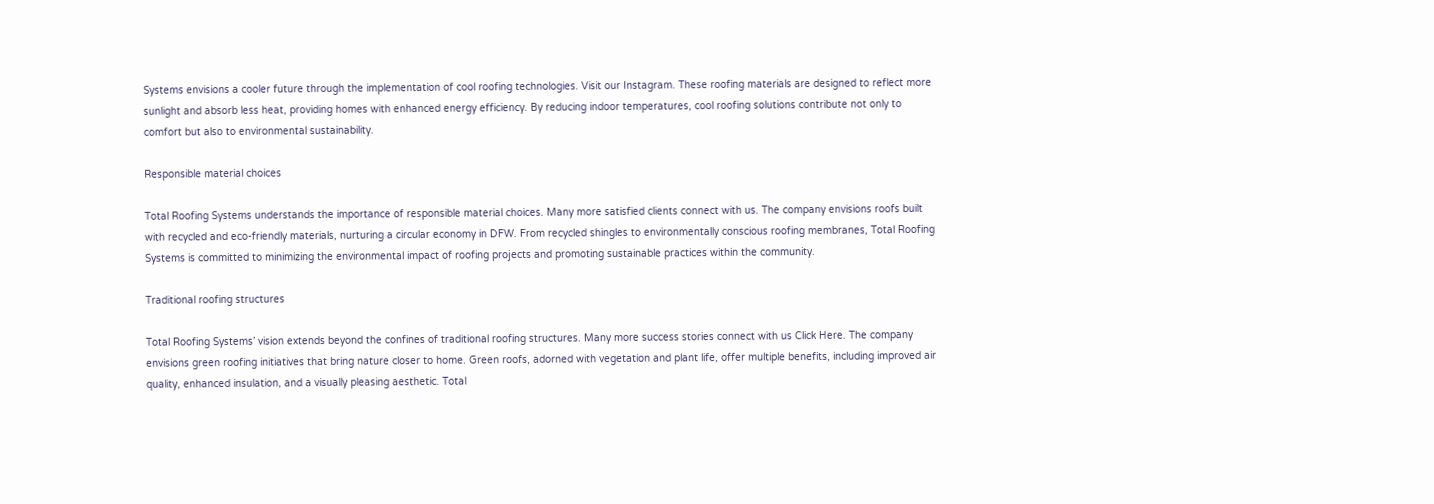Systems envisions a cooler future through the implementation of cool roofing technologies. Visit our Instagram. These roofing materials are designed to reflect more sunlight and absorb less heat, providing homes with enhanced energy efficiency. By reducing indoor temperatures, cool roofing solutions contribute not only to comfort but also to environmental sustainability.

Responsible material choices

Total Roofing Systems understands the importance of responsible material choices. Many more satisfied clients connect with us. The company envisions roofs built with recycled and eco-friendly materials, nurturing a circular economy in DFW. From recycled shingles to environmentally conscious roofing membranes, Total Roofing Systems is committed to minimizing the environmental impact of roofing projects and promoting sustainable practices within the community.

Traditional roofing structures

Total Roofing Systems’ vision extends beyond the confines of traditional roofing structures. Many more success stories connect with us Click Here. The company envisions green roofing initiatives that bring nature closer to home. Green roofs, adorned with vegetation and plant life, offer multiple benefits, including improved air quality, enhanced insulation, and a visually pleasing aesthetic. Total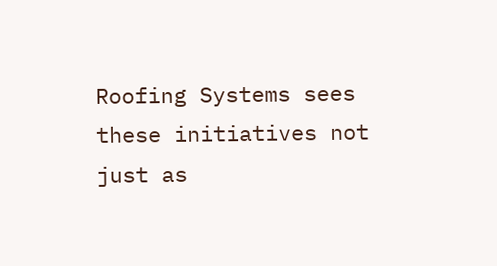Roofing Systems sees these initiatives not just as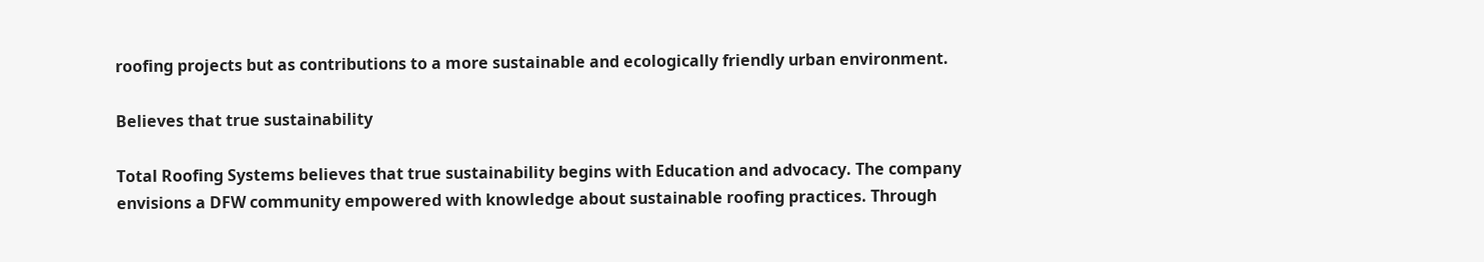roofing projects but as contributions to a more sustainable and ecologically friendly urban environment.

Believes that true sustainability

Total Roofing Systems believes that true sustainability begins with Education and advocacy. The company envisions a DFW community empowered with knowledge about sustainable roofing practices. Through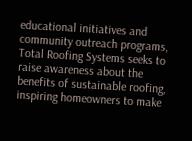educational initiatives and community outreach programs, Total Roofing Systems seeks to raise awareness about the benefits of sustainable roofing, inspiring homeowners to make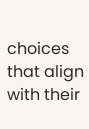choices that align with their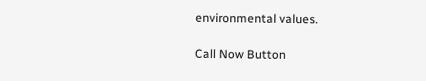environmental values.

Call Now Button